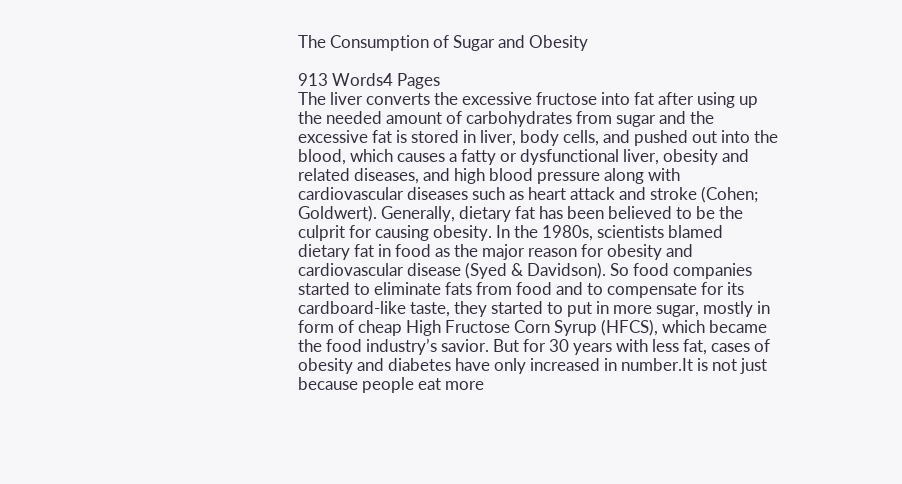The Consumption of Sugar and Obesity

913 Words4 Pages
The liver converts the excessive fructose into fat after using up the needed amount of carbohydrates from sugar and the excessive fat is stored in liver, body cells, and pushed out into the blood, which causes a fatty or dysfunctional liver, obesity and related diseases, and high blood pressure along with cardiovascular diseases such as heart attack and stroke (Cohen; Goldwert). Generally, dietary fat has been believed to be the culprit for causing obesity. In the 1980s, scientists blamed dietary fat in food as the major reason for obesity and cardiovascular disease (Syed & Davidson). So food companies started to eliminate fats from food and to compensate for its cardboard-like taste, they started to put in more sugar, mostly in form of cheap High Fructose Corn Syrup (HFCS), which became the food industry’s savior. But for 30 years with less fat, cases of obesity and diabetes have only increased in number.It is not just because people eat more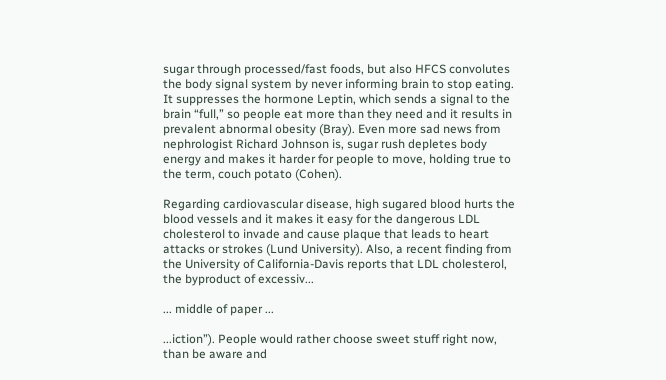sugar through processed/fast foods, but also HFCS convolutes the body signal system by never informing brain to stop eating. It suppresses the hormone Leptin, which sends a signal to the brain “full,” so people eat more than they need and it results in prevalent abnormal obesity (Bray). Even more sad news from nephrologist Richard Johnson is, sugar rush depletes body energy and makes it harder for people to move, holding true to the term, couch potato (Cohen).

Regarding cardiovascular disease, high sugared blood hurts the blood vessels and it makes it easy for the dangerous LDL cholesterol to invade and cause plaque that leads to heart attacks or strokes (Lund University). Also, a recent finding from the University of California-Davis reports that LDL cholesterol, the byproduct of excessiv...

... middle of paper ...

...iction”). People would rather choose sweet stuff right now, than be aware and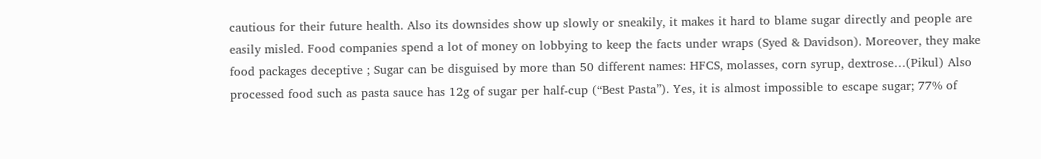cautious for their future health. Also its downsides show up slowly or sneakily, it makes it hard to blame sugar directly and people are easily misled. Food companies spend a lot of money on lobbying to keep the facts under wraps (Syed & Davidson). Moreover, they make food packages deceptive ; Sugar can be disguised by more than 50 different names: HFCS, molasses, corn syrup, dextrose…(Pikul) Also processed food such as pasta sauce has 12g of sugar per half-cup (“Best Pasta”). Yes, it is almost impossible to escape sugar; 77% of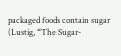packaged foods contain sugar (Lustig, “The Sugar-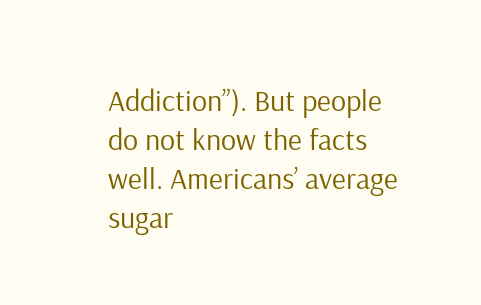Addiction”). But people do not know the facts well. Americans’ average sugar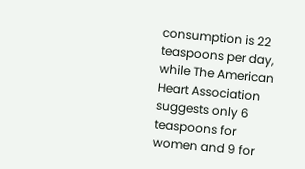consumption is 22 teaspoons per day, while The American Heart Association suggests only 6 teaspoons for women and 9 for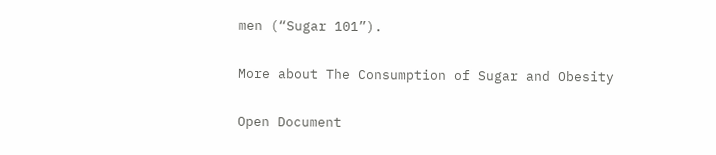men (“Sugar 101”).

More about The Consumption of Sugar and Obesity

Open Document